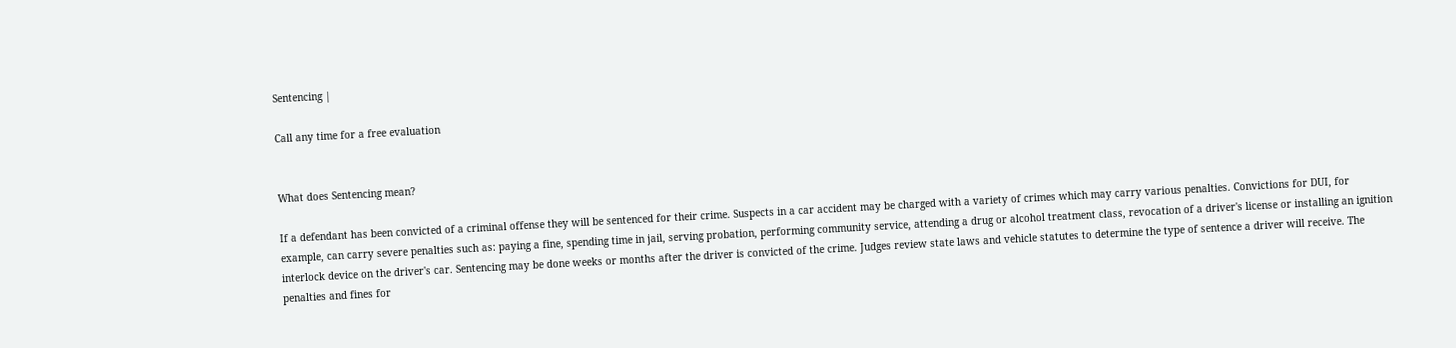Sentencing |

Call any time for a free evaluation


What does Sentencing mean?

If a defendant has been convicted of a criminal offense they will be sentenced for their crime. Suspects in a car accident may be charged with a variety of crimes which may carry various penalties. Convictions for DUI, for example, can carry severe penalties such as: paying a fine, spending time in jail, serving probation, performing community service, attending a drug or alcohol treatment class, revocation of a driver's license or installing an ignition interlock device on the driver's car. Sentencing may be done weeks or months after the driver is convicted of the crime. Judges review state laws and vehicle statutes to determine the type of sentence a driver will receive. The penalties and fines for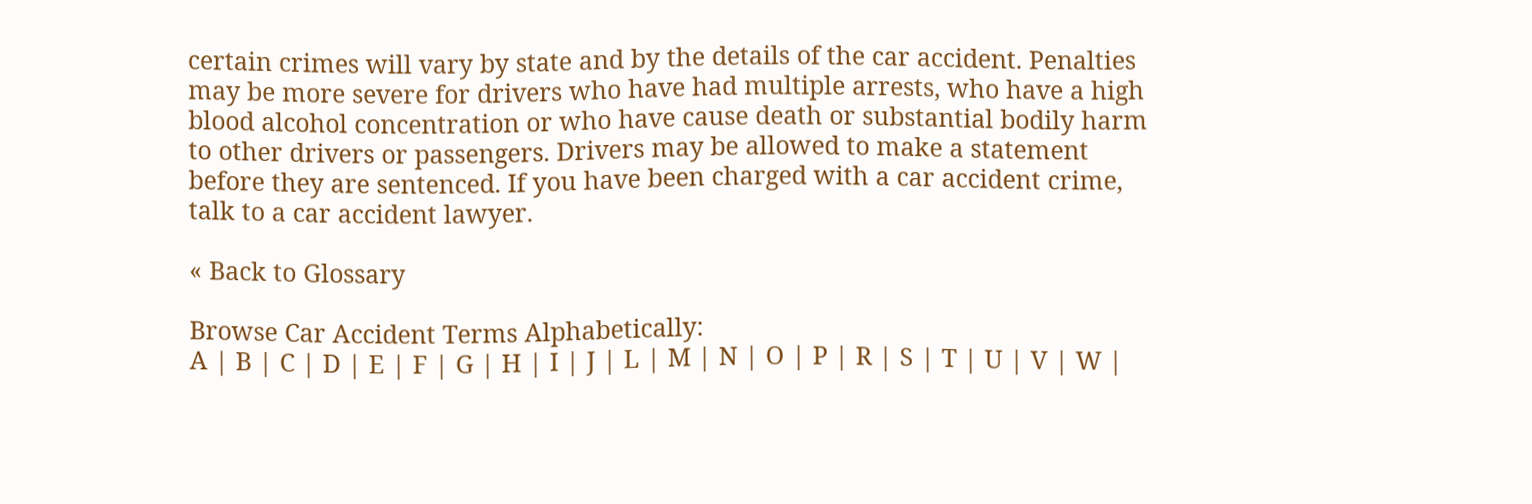certain crimes will vary by state and by the details of the car accident. Penalties may be more severe for drivers who have had multiple arrests, who have a high blood alcohol concentration or who have cause death or substantial bodily harm to other drivers or passengers. Drivers may be allowed to make a statement before they are sentenced. If you have been charged with a car accident crime, talk to a car accident lawyer.

« Back to Glossary

Browse Car Accident Terms Alphabetically:
A | B | C | D | E | F | G | H | I | J | L | M | N | O | P | R | S | T | U | V | W |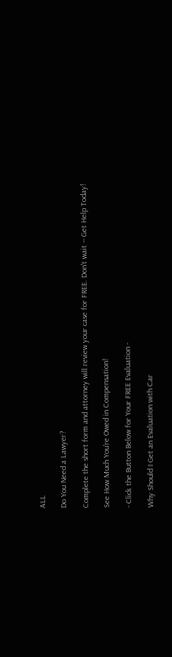ALL

Do You Need a Lawyer?

Complete the short form and attorney will review your case for FREE. Don't wait -- Get Help Today!

See How Much You're Owed in Compensation!

- Click the Button Below for Your FREE Evaluation -

Why Should I Get an Evaluation with Car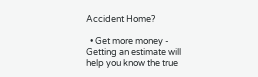Accident Home?

  • Get more money - Getting an estimate will help you know the true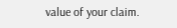value of your claim.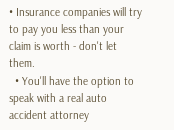• Insurance companies will try to pay you less than your claim is worth - don't let them.
  • You'll have the option to speak with a real auto accident attorney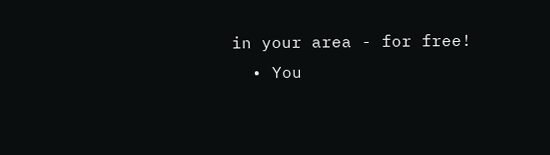in your area - for free!
  • You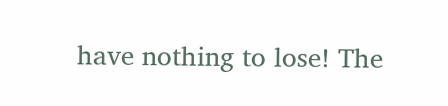have nothing to lose! The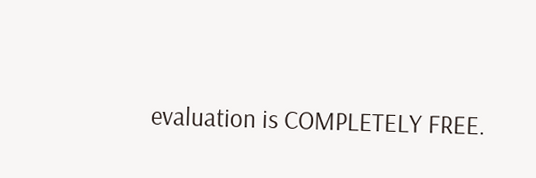evaluation is COMPLETELY FREE.